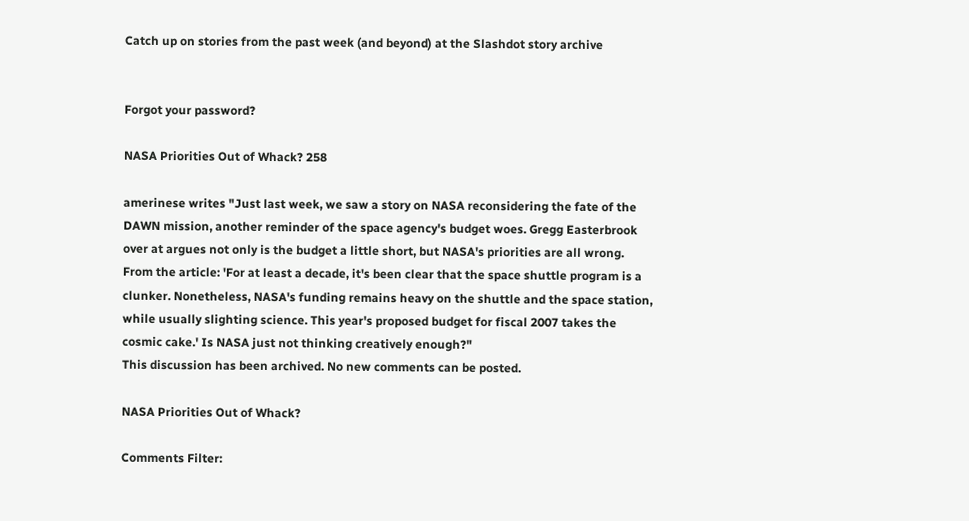Catch up on stories from the past week (and beyond) at the Slashdot story archive


Forgot your password?

NASA Priorities Out of Whack? 258

amerinese writes "Just last week, we saw a story on NASA reconsidering the fate of the DAWN mission, another reminder of the space agency's budget woes. Gregg Easterbrook over at argues not only is the budget a little short, but NASA's priorities are all wrong. From the article: 'For at least a decade, it's been clear that the space shuttle program is a clunker. Nonetheless, NASA's funding remains heavy on the shuttle and the space station, while usually slighting science. This year's proposed budget for fiscal 2007 takes the cosmic cake.' Is NASA just not thinking creatively enough?"
This discussion has been archived. No new comments can be posted.

NASA Priorities Out of Whack?

Comments Filter: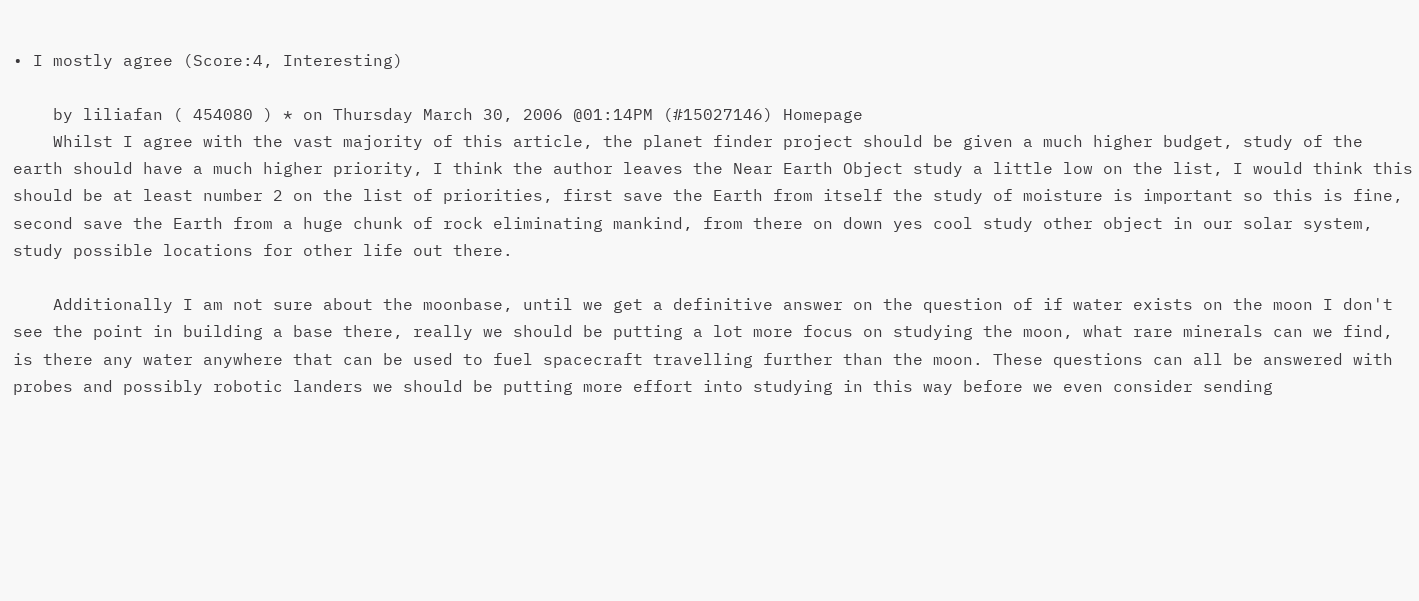• I mostly agree (Score:4, Interesting)

    by liliafan ( 454080 ) * on Thursday March 30, 2006 @01:14PM (#15027146) Homepage
    Whilst I agree with the vast majority of this article, the planet finder project should be given a much higher budget, study of the earth should have a much higher priority, I think the author leaves the Near Earth Object study a little low on the list, I would think this should be at least number 2 on the list of priorities, first save the Earth from itself the study of moisture is important so this is fine, second save the Earth from a huge chunk of rock eliminating mankind, from there on down yes cool study other object in our solar system, study possible locations for other life out there.

    Additionally I am not sure about the moonbase, until we get a definitive answer on the question of if water exists on the moon I don't see the point in building a base there, really we should be putting a lot more focus on studying the moon, what rare minerals can we find, is there any water anywhere that can be used to fuel spacecraft travelling further than the moon. These questions can all be answered with probes and possibly robotic landers we should be putting more effort into studying in this way before we even consider sending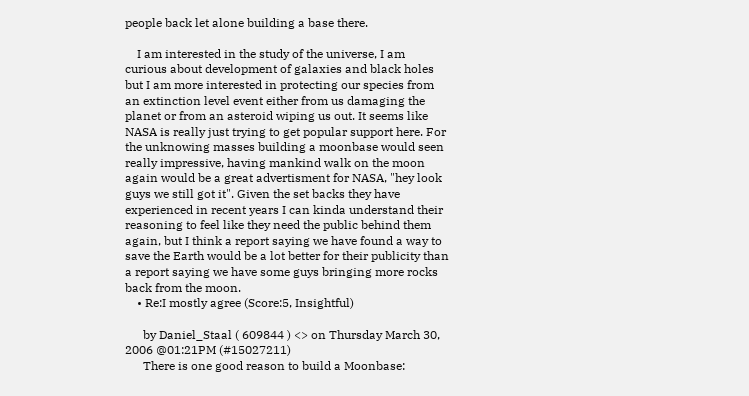people back let alone building a base there.

    I am interested in the study of the universe, I am curious about development of galaxies and black holes but I am more interested in protecting our species from an extinction level event either from us damaging the planet or from an asteroid wiping us out. It seems like NASA is really just trying to get popular support here. For the unknowing masses building a moonbase would seen really impressive, having mankind walk on the moon again would be a great advertisment for NASA, "hey look guys we still got it". Given the set backs they have experienced in recent years I can kinda understand their reasoning to feel like they need the public behind them again, but I think a report saying we have found a way to save the Earth would be a lot better for their publicity than a report saying we have some guys bringing more rocks back from the moon.
    • Re:I mostly agree (Score:5, Insightful)

      by Daniel_Staal ( 609844 ) <> on Thursday March 30, 2006 @01:21PM (#15027211)
      There is one good reason to build a Moonbase: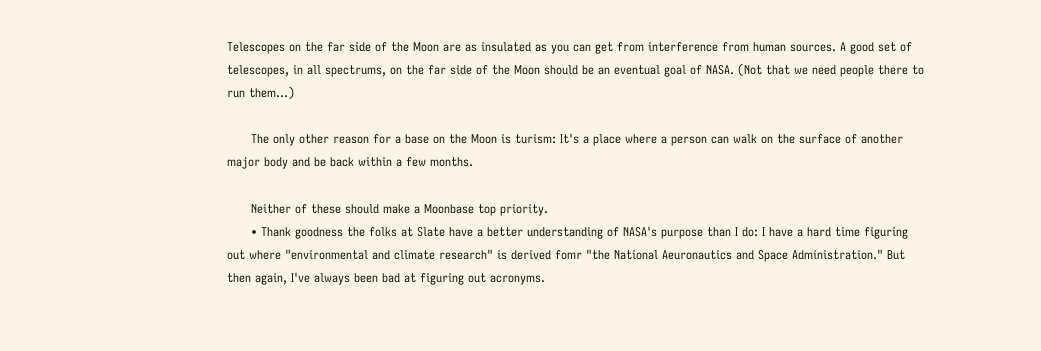Telescopes on the far side of the Moon are as insulated as you can get from interference from human sources. A good set of telescopes, in all spectrums, on the far side of the Moon should be an eventual goal of NASA. (Not that we need people there to run them...)

      The only other reason for a base on the Moon is turism: It's a place where a person can walk on the surface of another major body and be back within a few months.

      Neither of these should make a Moonbase top priority.
      • Thank goodness the folks at Slate have a better understanding of NASA's purpose than I do: I have a hard time figuring out where "environmental and climate research" is derived fomr "the National Aeuronautics and Space Administration." But then again, I've always been bad at figuring out acronyms.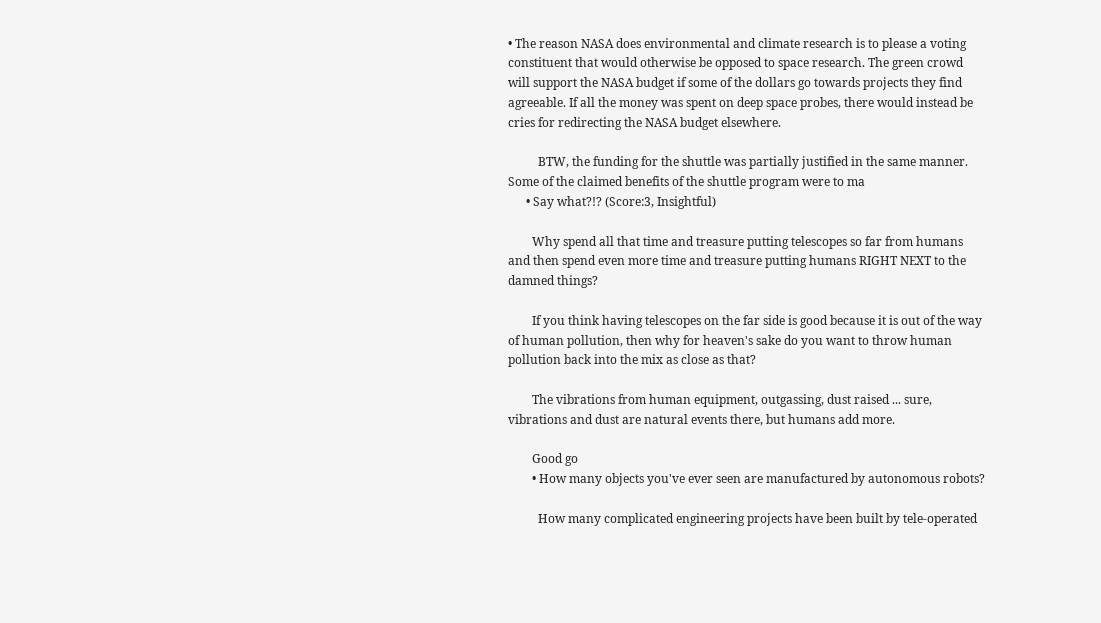• The reason NASA does environmental and climate research is to please a voting constituent that would otherwise be opposed to space research. The green crowd will support the NASA budget if some of the dollars go towards projects they find agreeable. If all the money was spent on deep space probes, there would instead be cries for redirecting the NASA budget elsewhere.

          BTW, the funding for the shuttle was partially justified in the same manner. Some of the claimed benefits of the shuttle program were to ma
      • Say what?!? (Score:3, Insightful)

        Why spend all that time and treasure putting telescopes so far from humans and then spend even more time and treasure putting humans RIGHT NEXT to the damned things?

        If you think having telescopes on the far side is good because it is out of the way of human pollution, then why for heaven's sake do you want to throw human pollution back into the mix as close as that?

        The vibrations from human equipment, outgassing, dust raised ... sure, vibrations and dust are natural events there, but humans add more.

        Good go
        • How many objects you've ever seen are manufactured by autonomous robots?

          How many complicated engineering projects have been built by tele-operated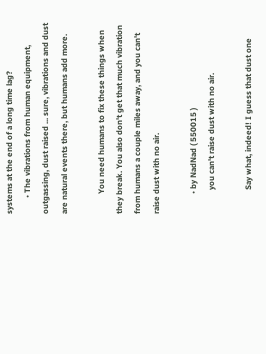systems at the end of a long time lag?
        • The vibrations from human equipment, outgassing, dust raised ... sure, vibrations and dust are natural events there, but humans add more.

          You need humans to fix these things when they break. You also don't get that much vibration from humans a couple miles away, and you can't raise dust with no air.

          • by NadNad ( 550015 )
            you can't raise dust with no air.

            Say what, indeed! I guess that dust one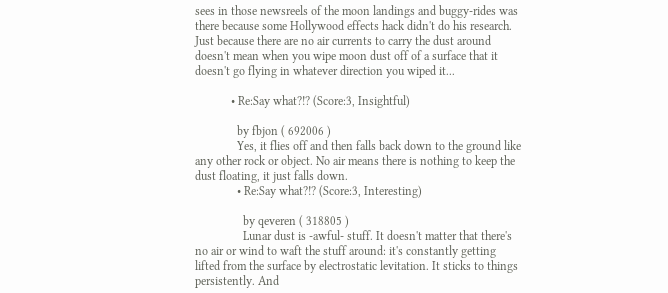sees in those newsreels of the moon landings and buggy-rides was there because some Hollywood effects hack didn't do his research. Just because there are no air currents to carry the dust around doesn't mean when you wipe moon dust off of a surface that it doesn't go flying in whatever direction you wiped it...

            • Re:Say what?!? (Score:3, Insightful)

              by fbjon ( 692006 )
              Yes, it flies off and then falls back down to the ground like any other rock or object. No air means there is nothing to keep the dust floating, it just falls down.
              • Re:Say what?!? (Score:3, Interesting)

                by qeveren ( 318805 )
                Lunar dust is -awful- stuff. It doesn't matter that there's no air or wind to waft the stuff around: it's constantly getting lifted from the surface by electrostatic levitation. It sticks to things persistently. And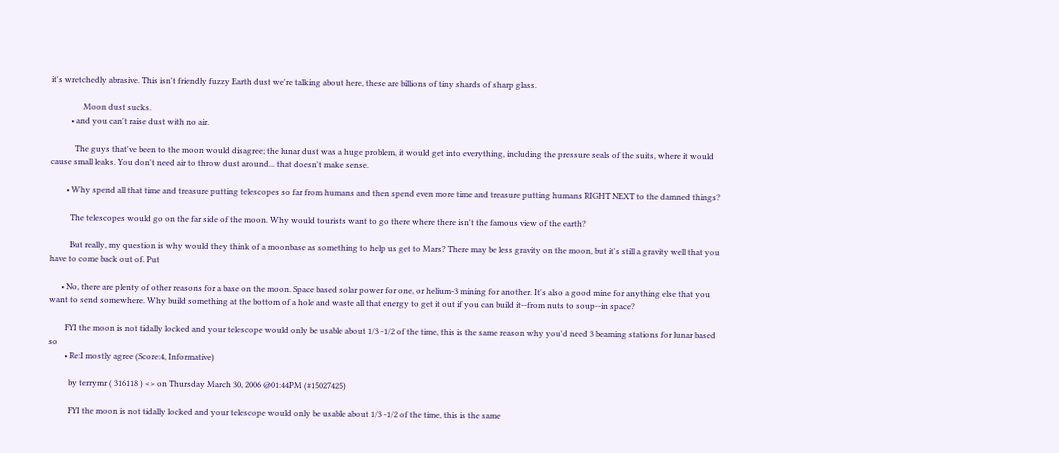it's wretchedly abrasive. This isn't friendly fuzzy Earth dust we're talking about here, these are billions of tiny shards of sharp glass.

                Moon dust sucks.
          • and you can't raise dust with no air.

            The guys that've been to the moon would disagree; the lunar dust was a huge problem, it would get into everything, including the pressure seals of the suits, where it would cause small leaks. You don't need air to throw dust around... that doesn't make sense.

        • Why spend all that time and treasure putting telescopes so far from humans and then spend even more time and treasure putting humans RIGHT NEXT to the damned things?

          The telescopes would go on the far side of the moon. Why would tourists want to go there where there isn't the famous view of the earth?

          But really, my question is why would they think of a moonbase as something to help us get to Mars? There may be less gravity on the moon, but it's still a gravity well that you have to come back out of. Put

      • No, there are plenty of other reasons for a base on the moon. Space based solar power for one, or helium-3 mining for another. It's also a good mine for anything else that you want to send somewhere. Why build something at the bottom of a hole and waste all that energy to get it out if you can build it--from nuts to soup--in space?

        FYI the moon is not tidally locked and your telescope would only be usable about 1/3 -1/2 of the time, this is the same reason why you'd need 3 beaming stations for lunar based so
        • Re:I mostly agree (Score:4, Informative)

          by terrymr ( 316118 ) <> on Thursday March 30, 2006 @01:44PM (#15027425)

          FYI the moon is not tidally locked and your telescope would only be usable about 1/3 -1/2 of the time, this is the same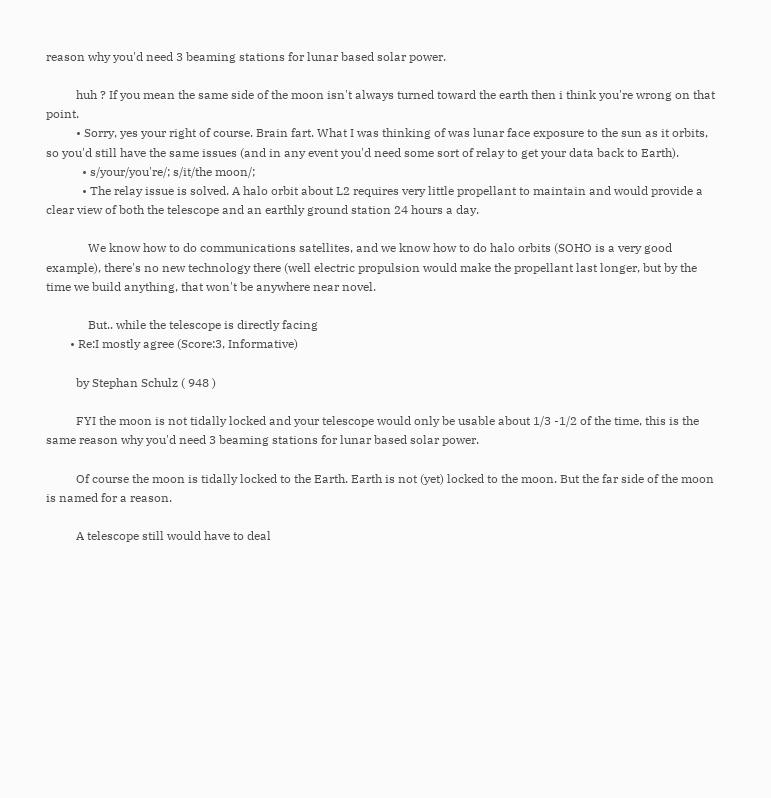reason why you'd need 3 beaming stations for lunar based solar power.

          huh ? If you mean the same side of the moon isn't always turned toward the earth then i think you're wrong on that point.
          • Sorry, yes your right of course. Brain fart. What I was thinking of was lunar face exposure to the sun as it orbits, so you'd still have the same issues (and in any event you'd need some sort of relay to get your data back to Earth).
            • s/your/you're/; s/it/the moon/;
            • The relay issue is solved. A halo orbit about L2 requires very little propellant to maintain and would provide a clear view of both the telescope and an earthly ground station 24 hours a day.

              We know how to do communications satellites, and we know how to do halo orbits (SOHO is a very good example), there's no new technology there (well electric propulsion would make the propellant last longer, but by the time we build anything, that won't be anywhere near novel.

              But.. while the telescope is directly facing
        • Re:I mostly agree (Score:3, Informative)

          by Stephan Schulz ( 948 )

          FYI the moon is not tidally locked and your telescope would only be usable about 1/3 -1/2 of the time, this is the same reason why you'd need 3 beaming stations for lunar based solar power.

          Of course the moon is tidally locked to the Earth. Earth is not (yet) locked to the moon. But the far side of the moon is named for a reason.

          A telescope still would have to deal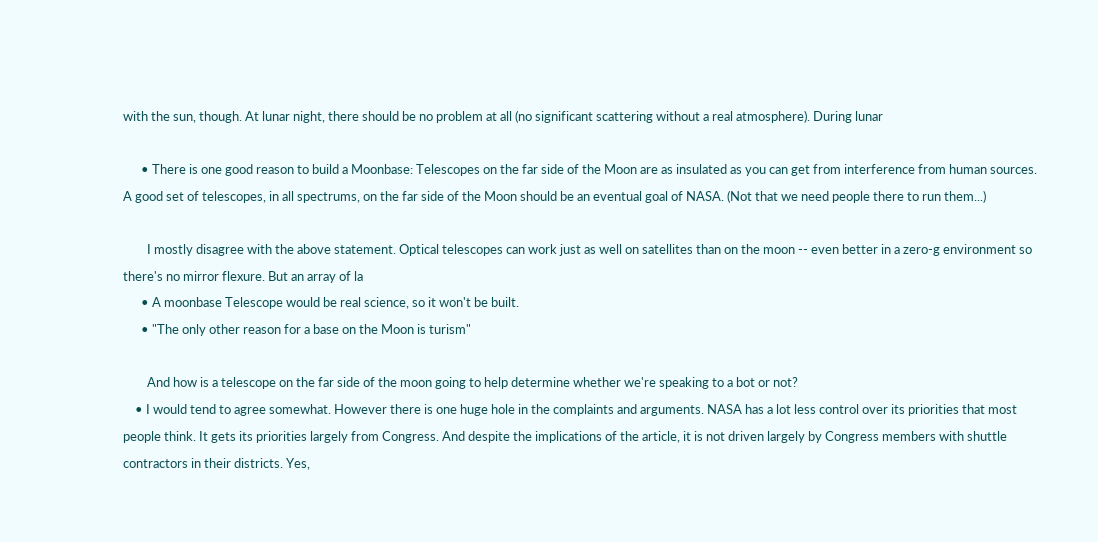with the sun, though. At lunar night, there should be no problem at all (no significant scattering without a real atmosphere). During lunar

      • There is one good reason to build a Moonbase: Telescopes on the far side of the Moon are as insulated as you can get from interference from human sources. A good set of telescopes, in all spectrums, on the far side of the Moon should be an eventual goal of NASA. (Not that we need people there to run them...)

        I mostly disagree with the above statement. Optical telescopes can work just as well on satellites than on the moon -- even better in a zero-g environment so there's no mirror flexure. But an array of la
      • A moonbase Telescope would be real science, so it won't be built.
      • "The only other reason for a base on the Moon is turism"

        And how is a telescope on the far side of the moon going to help determine whether we're speaking to a bot or not?
    • I would tend to agree somewhat. However there is one huge hole in the complaints and arguments. NASA has a lot less control over its priorities that most people think. It gets its priorities largely from Congress. And despite the implications of the article, it is not driven largely by Congress members with shuttle contractors in their districts. Yes,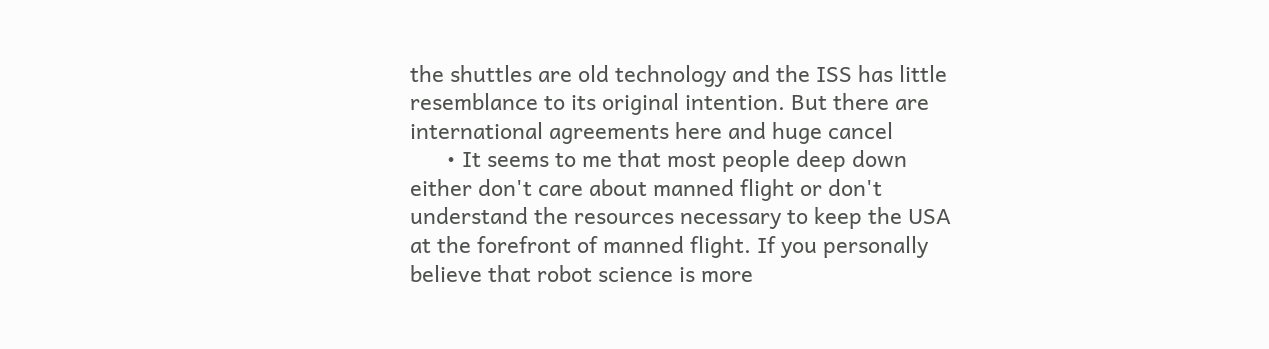the shuttles are old technology and the ISS has little resemblance to its original intention. But there are international agreements here and huge cancel
      • It seems to me that most people deep down either don't care about manned flight or don't understand the resources necessary to keep the USA at the forefront of manned flight. If you personally believe that robot science is more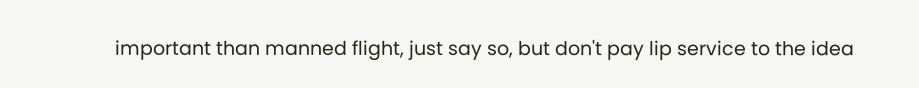important than manned flight, just say so, but don't pay lip service to the idea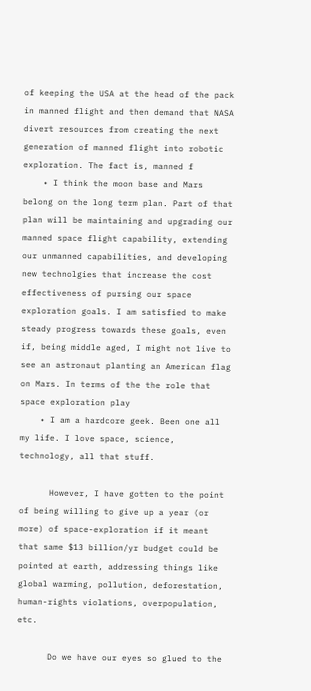of keeping the USA at the head of the pack in manned flight and then demand that NASA divert resources from creating the next generation of manned flight into robotic exploration. The fact is, manned f
    • I think the moon base and Mars belong on the long term plan. Part of that plan will be maintaining and upgrading our manned space flight capability, extending our unmanned capabilities, and developing new technolgies that increase the cost effectiveness of pursing our space exploration goals. I am satisfied to make steady progress towards these goals, even if, being middle aged, I might not live to see an astronaut planting an American flag on Mars. In terms of the the role that space exploration play
    • I am a hardcore geek. Been one all my life. I love space, science, technology, all that stuff.

      However, I have gotten to the point of being willing to give up a year (or more) of space-exploration if it meant that same $13 billion/yr budget could be pointed at earth, addressing things like global warming, pollution, deforestation, human-rights violations, overpopulation, etc.

      Do we have our eyes so glued to the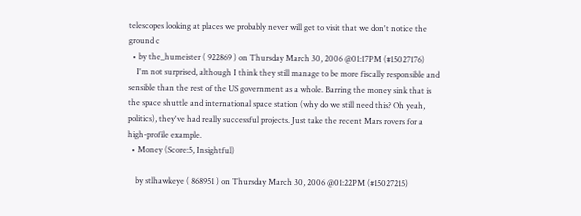telescopes looking at places we probably never will get to visit that we don't notice the ground c
  • by the_humeister ( 922869 ) on Thursday March 30, 2006 @01:17PM (#15027176)
    I'm not surprised, although I think they still manage to be more fiscally responsible and sensible than the rest of the US government as a whole. Barring the money sink that is the space shuttle and international space station (why do we still need this? Oh yeah, politics), they've had really successful projects. Just take the recent Mars rovers for a high-profile example.
  • Money (Score:5, Insightful)

    by stlhawkeye ( 868951 ) on Thursday March 30, 2006 @01:22PM (#15027215)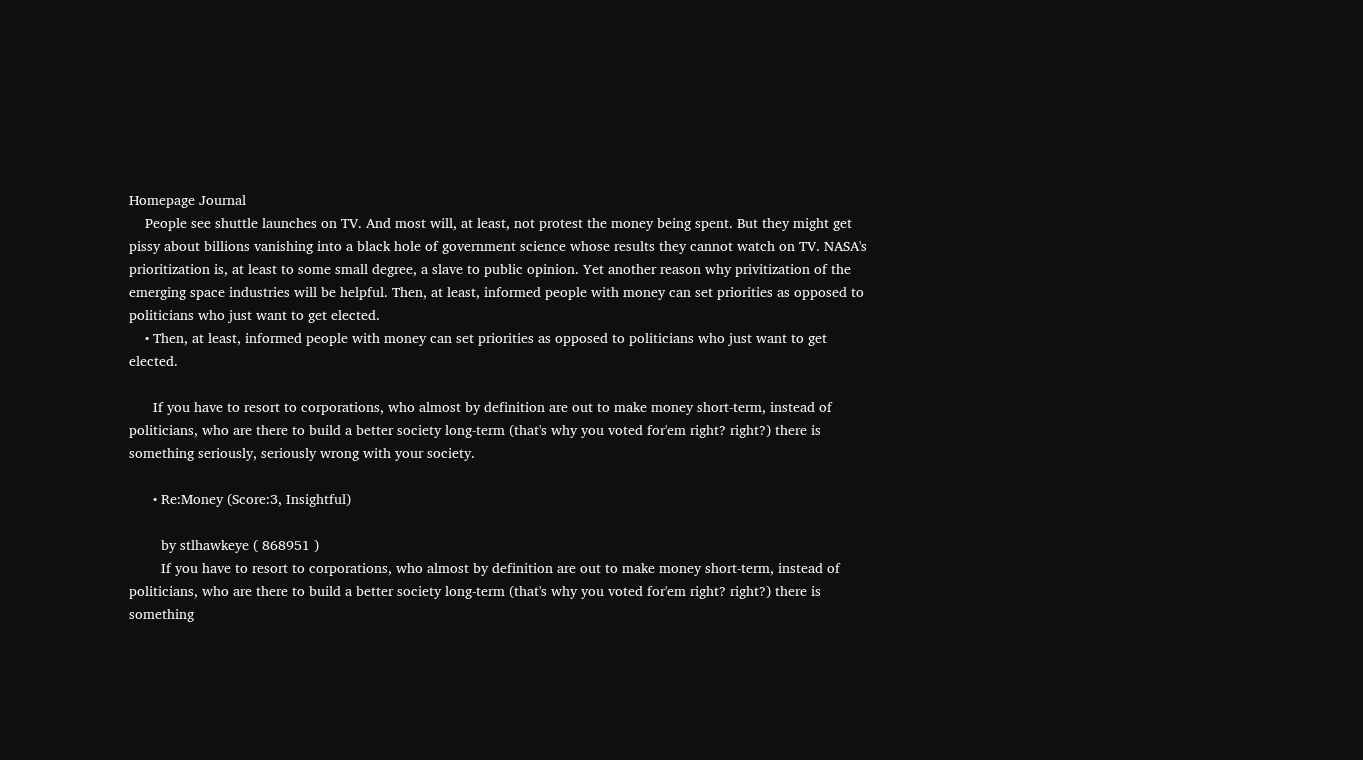Homepage Journal
    People see shuttle launches on TV. And most will, at least, not protest the money being spent. But they might get pissy about billions vanishing into a black hole of government science whose results they cannot watch on TV. NASA's prioritization is, at least to some small degree, a slave to public opinion. Yet another reason why privitization of the emerging space industries will be helpful. Then, at least, informed people with money can set priorities as opposed to politicians who just want to get elected.
    • Then, at least, informed people with money can set priorities as opposed to politicians who just want to get elected.

      If you have to resort to corporations, who almost by definition are out to make money short-term, instead of politicians, who are there to build a better society long-term (that's why you voted for'em right? right?) there is something seriously, seriously wrong with your society.

      • Re:Money (Score:3, Insightful)

        by stlhawkeye ( 868951 )
        If you have to resort to corporations, who almost by definition are out to make money short-term, instead of politicians, who are there to build a better society long-term (that's why you voted for'em right? right?) there is something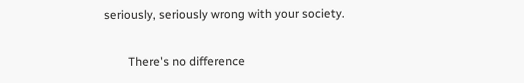seriously, seriously wrong with your society.

        There's no difference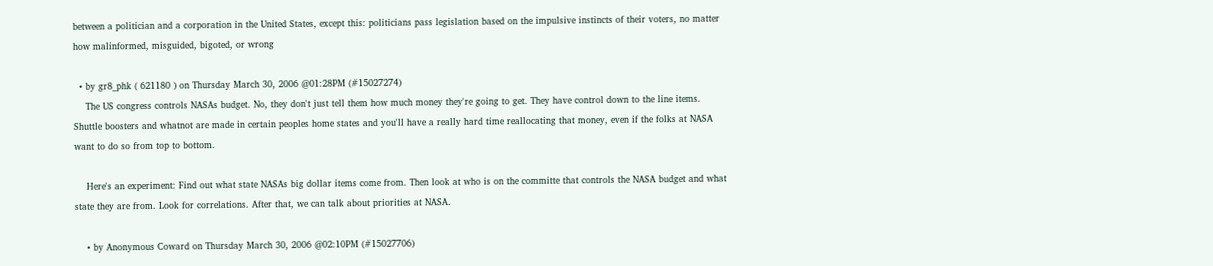between a politician and a corporation in the United States, except this: politicians pass legislation based on the impulsive instincts of their voters, no matter how malinformed, misguided, bigoted, or wrong

  • by gr8_phk ( 621180 ) on Thursday March 30, 2006 @01:28PM (#15027274)
    The US congress controls NASAs budget. No, they don't just tell them how much money they're going to get. They have control down to the line items. Shuttle boosters and whatnot are made in certain peoples home states and you'll have a really hard time reallocating that money, even if the folks at NASA want to do so from top to bottom.

    Here's an experiment: Find out what state NASAs big dollar items come from. Then look at who is on the committe that controls the NASA budget and what state they are from. Look for correlations. After that, we can talk about priorities at NASA.

    • by Anonymous Coward on Thursday March 30, 2006 @02:10PM (#15027706)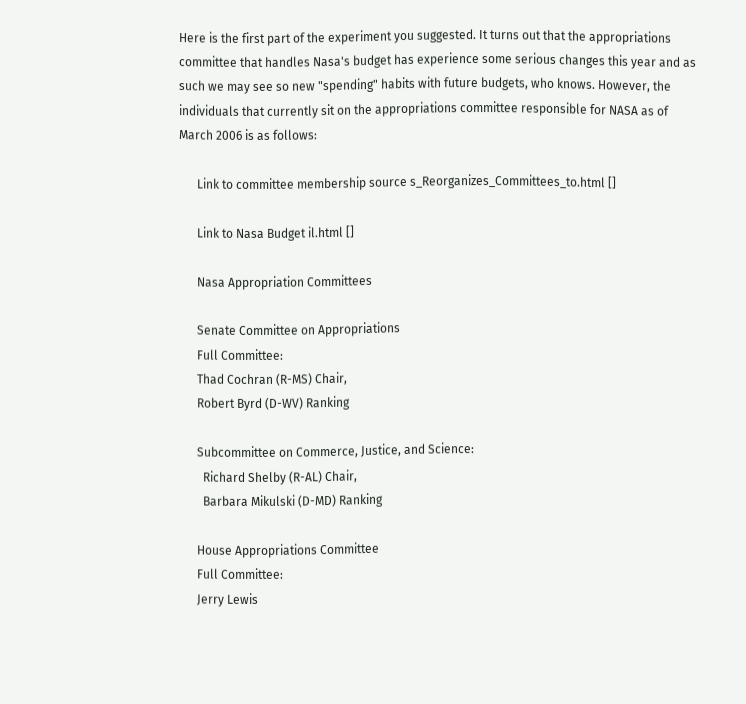Here is the first part of the experiment you suggested. It turns out that the appropriations committee that handles Nasa's budget has experience some serious changes this year and as such we may see so new "spending" habits with future budgets, who knows. However, the individuals that currently sit on the appropriations committee responsible for NASA as of March 2006 is as follows:

      Link to committee membership source s_Reorganizes_Committees_to.html []

      Link to Nasa Budget il.html []

      Nasa Appropriation Committees

      Senate Committee on Appropriations
      Full Committee:
      Thad Cochran (R-MS) Chair,
      Robert Byrd (D-WV) Ranking

      Subcommittee on Commerce, Justice, and Science:
        Richard Shelby (R-AL) Chair,
        Barbara Mikulski (D-MD) Ranking

      House Appropriations Committee
      Full Committee:
      Jerry Lewis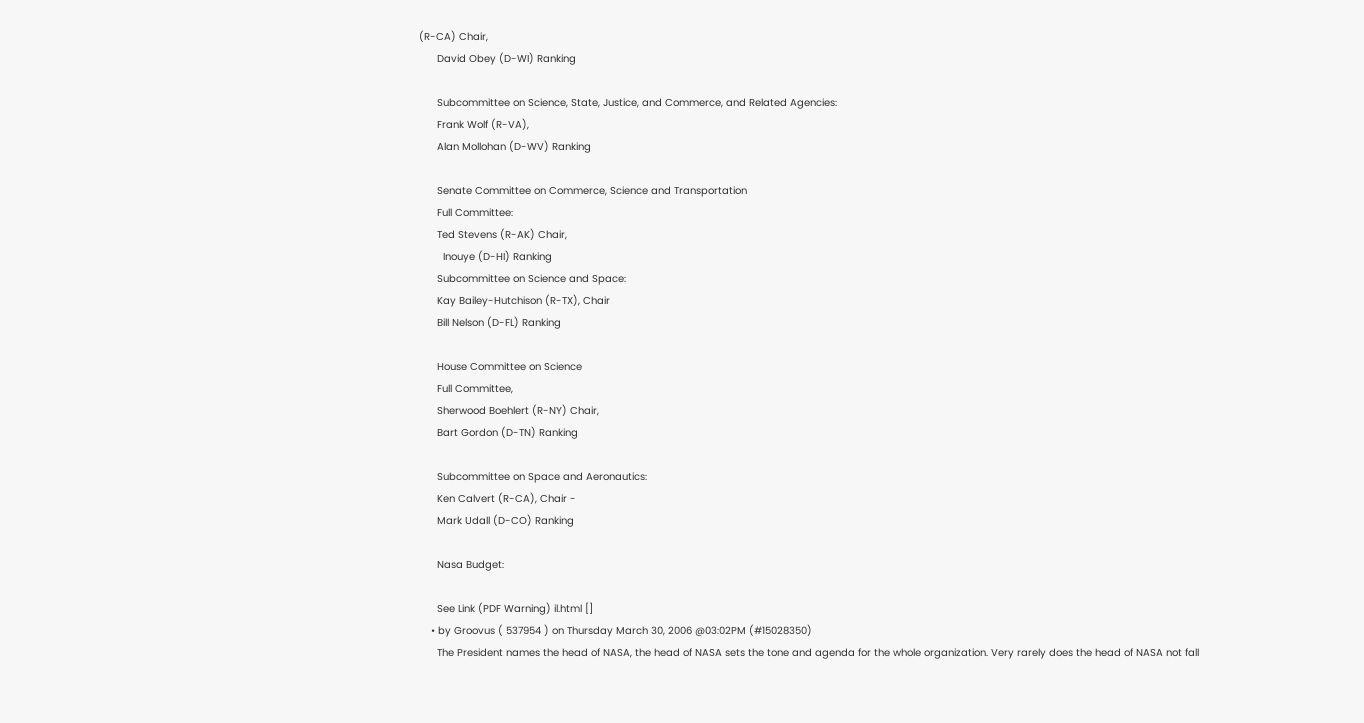(R-CA) Chair,
      David Obey (D-WI) Ranking

      Subcommittee on Science, State, Justice, and Commerce, and Related Agencies:
      Frank Wolf (R-VA),
      Alan Mollohan (D-WV) Ranking

      Senate Committee on Commerce, Science and Transportation
      Full Committee:
      Ted Stevens (R-AK) Chair,
        Inouye (D-HI) Ranking
      Subcommittee on Science and Space:
      Kay Bailey-Hutchison (R-TX), Chair
      Bill Nelson (D-FL) Ranking

      House Committee on Science
      Full Committee,
      Sherwood Boehlert (R-NY) Chair,
      Bart Gordon (D-TN) Ranking

      Subcommittee on Space and Aeronautics:
      Ken Calvert (R-CA), Chair -
      Mark Udall (D-CO) Ranking

      Nasa Budget:

      See Link (PDF Warning) il.html []
    • by Groovus ( 537954 ) on Thursday March 30, 2006 @03:02PM (#15028350)
      The President names the head of NASA, the head of NASA sets the tone and agenda for the whole organization. Very rarely does the head of NASA not fall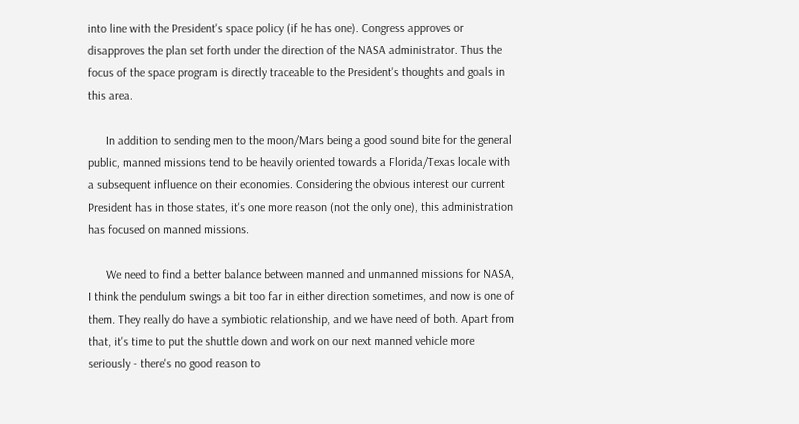into line with the President's space policy (if he has one). Congress approves or disapproves the plan set forth under the direction of the NASA administrator. Thus the focus of the space program is directly traceable to the President's thoughts and goals in this area.

      In addition to sending men to the moon/Mars being a good sound bite for the general public, manned missions tend to be heavily oriented towards a Florida/Texas locale with a subsequent influence on their economies. Considering the obvious interest our current President has in those states, it's one more reason (not the only one), this administration has focused on manned missions.

      We need to find a better balance between manned and unmanned missions for NASA, I think the pendulum swings a bit too far in either direction sometimes, and now is one of them. They really do have a symbiotic relationship, and we have need of both. Apart from that, it's time to put the shuttle down and work on our next manned vehicle more seriously - there's no good reason to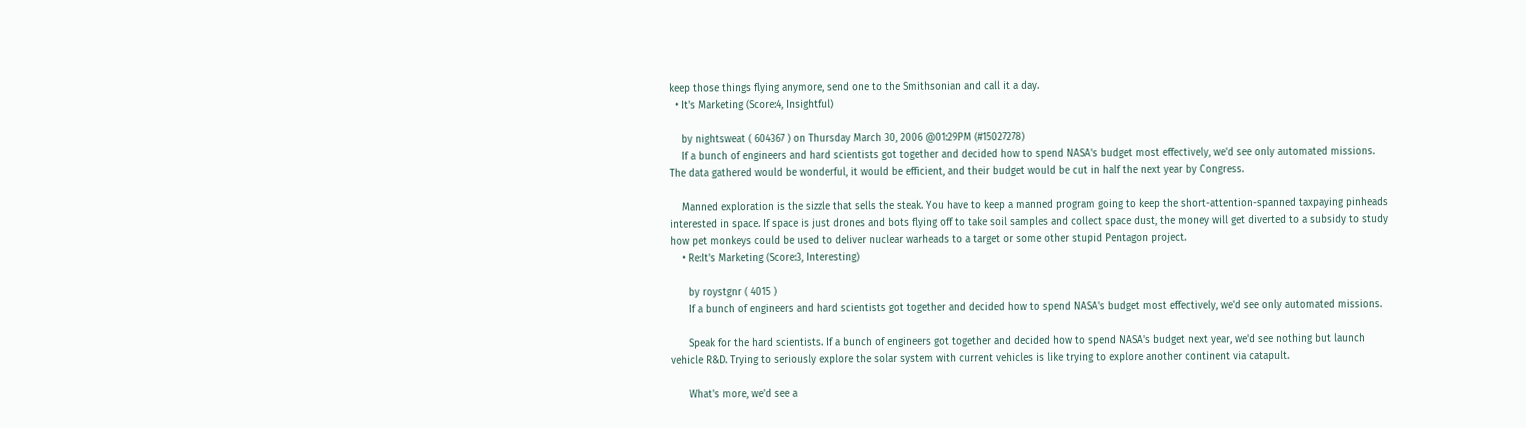keep those things flying anymore, send one to the Smithsonian and call it a day.
  • It's Marketing (Score:4, Insightful)

    by nightsweat ( 604367 ) on Thursday March 30, 2006 @01:29PM (#15027278)
    If a bunch of engineers and hard scientists got together and decided how to spend NASA's budget most effectively, we'd see only automated missions. The data gathered would be wonderful, it would be efficient, and their budget would be cut in half the next year by Congress.

    Manned exploration is the sizzle that sells the steak. You have to keep a manned program going to keep the short-attention-spanned taxpaying pinheads interested in space. If space is just drones and bots flying off to take soil samples and collect space dust, the money will get diverted to a subsidy to study how pet monkeys could be used to deliver nuclear warheads to a target or some other stupid Pentagon project.
    • Re:It's Marketing (Score:3, Interesting)

      by roystgnr ( 4015 )
      If a bunch of engineers and hard scientists got together and decided how to spend NASA's budget most effectively, we'd see only automated missions.

      Speak for the hard scientists. If a bunch of engineers got together and decided how to spend NASA's budget next year, we'd see nothing but launch vehicle R&D. Trying to seriously explore the solar system with current vehicles is like trying to explore another continent via catapult.

      What's more, we'd see a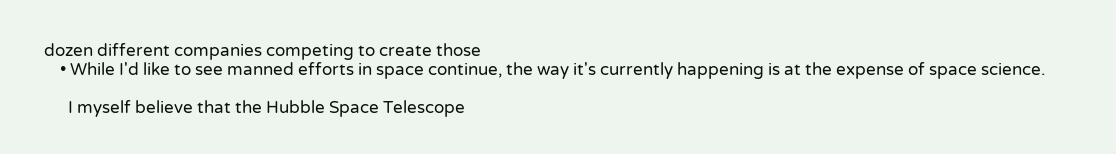dozen different companies competing to create those
    • While I'd like to see manned efforts in space continue, the way it's currently happening is at the expense of space science.

      I myself believe that the Hubble Space Telescope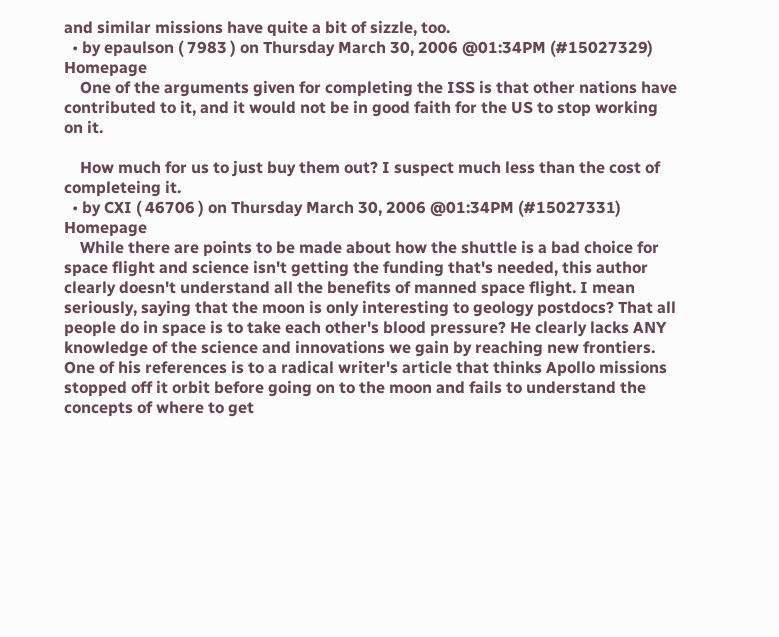and similar missions have quite a bit of sizzle, too.
  • by epaulson ( 7983 ) on Thursday March 30, 2006 @01:34PM (#15027329) Homepage
    One of the arguments given for completing the ISS is that other nations have contributed to it, and it would not be in good faith for the US to stop working on it.

    How much for us to just buy them out? I suspect much less than the cost of completeing it.
  • by CXI ( 46706 ) on Thursday March 30, 2006 @01:34PM (#15027331) Homepage
    While there are points to be made about how the shuttle is a bad choice for space flight and science isn't getting the funding that's needed, this author clearly doesn't understand all the benefits of manned space flight. I mean seriously, saying that the moon is only interesting to geology postdocs? That all people do in space is to take each other's blood pressure? He clearly lacks ANY knowledge of the science and innovations we gain by reaching new frontiers. One of his references is to a radical writer's article that thinks Apollo missions stopped off it orbit before going on to the moon and fails to understand the concepts of where to get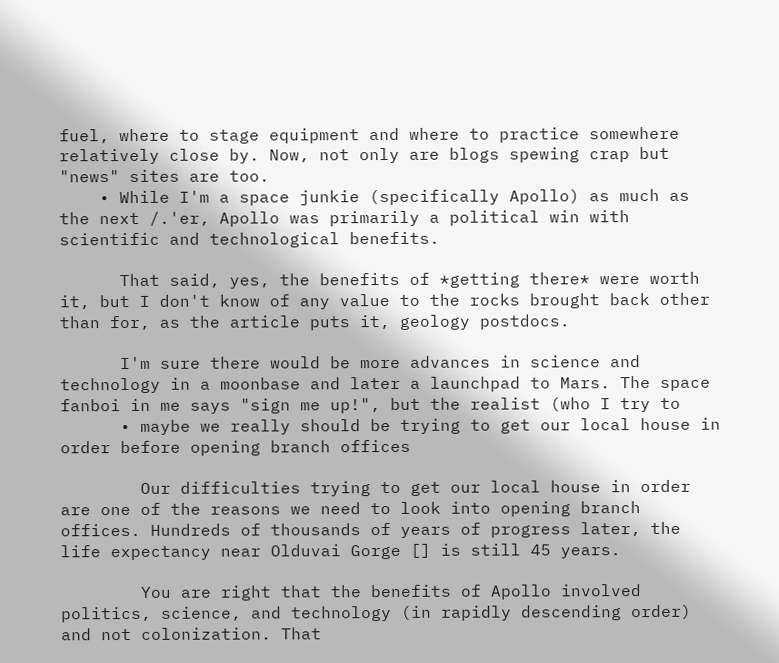fuel, where to stage equipment and where to practice somewhere relatively close by. Now, not only are blogs spewing crap but "news" sites are too.
    • While I'm a space junkie (specifically Apollo) as much as the next /.'er, Apollo was primarily a political win with scientific and technological benefits.

      That said, yes, the benefits of *getting there* were worth it, but I don't know of any value to the rocks brought back other than for, as the article puts it, geology postdocs.

      I'm sure there would be more advances in science and technology in a moonbase and later a launchpad to Mars. The space fanboi in me says "sign me up!", but the realist (who I try to
      • maybe we really should be trying to get our local house in order before opening branch offices

        Our difficulties trying to get our local house in order are one of the reasons we need to look into opening branch offices. Hundreds of thousands of years of progress later, the life expectancy near Olduvai Gorge [] is still 45 years.

        You are right that the benefits of Apollo involved politics, science, and technology (in rapidly descending order) and not colonization. That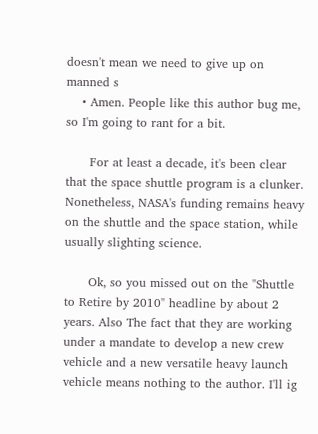doesn't mean we need to give up on manned s
    • Amen. People like this author bug me, so I'm going to rant for a bit.

      For at least a decade, it's been clear that the space shuttle program is a clunker. Nonetheless, NASA's funding remains heavy on the shuttle and the space station, while usually slighting science.

      Ok, so you missed out on the "Shuttle to Retire by 2010" headline by about 2 years. Also The fact that they are working under a mandate to develop a new crew vehicle and a new versatile heavy launch vehicle means nothing to the author. I'll ig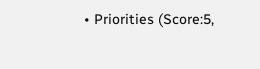• Priorities (Score:5,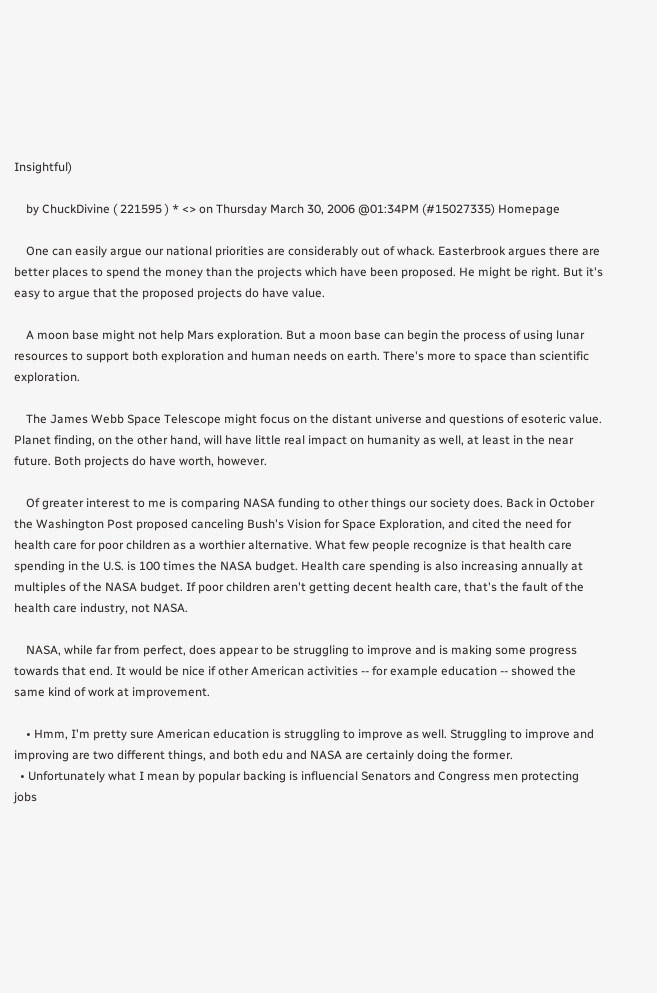Insightful)

    by ChuckDivine ( 221595 ) * <> on Thursday March 30, 2006 @01:34PM (#15027335) Homepage

    One can easily argue our national priorities are considerably out of whack. Easterbrook argues there are better places to spend the money than the projects which have been proposed. He might be right. But it's easy to argue that the proposed projects do have value.

    A moon base might not help Mars exploration. But a moon base can begin the process of using lunar resources to support both exploration and human needs on earth. There's more to space than scientific exploration.

    The James Webb Space Telescope might focus on the distant universe and questions of esoteric value. Planet finding, on the other hand, will have little real impact on humanity as well, at least in the near future. Both projects do have worth, however.

    Of greater interest to me is comparing NASA funding to other things our society does. Back in October the Washington Post proposed canceling Bush's Vision for Space Exploration, and cited the need for health care for poor children as a worthier alternative. What few people recognize is that health care spending in the U.S. is 100 times the NASA budget. Health care spending is also increasing annually at multiples of the NASA budget. If poor children aren't getting decent health care, that's the fault of the health care industry, not NASA.

    NASA, while far from perfect, does appear to be struggling to improve and is making some progress towards that end. It would be nice if other American activities -- for example education -- showed the same kind of work at improvement.

    • Hmm, I'm pretty sure American education is struggling to improve as well. Struggling to improve and improving are two different things, and both edu and NASA are certainly doing the former.
  • Unfortunately what I mean by popular backing is influencial Senators and Congress men protecting jobs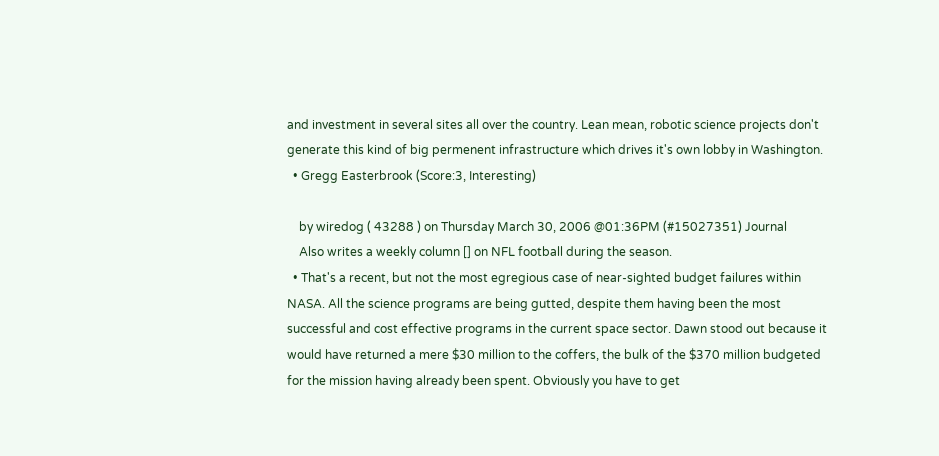and investment in several sites all over the country. Lean mean, robotic science projects don't generate this kind of big permenent infrastructure which drives it's own lobby in Washington.
  • Gregg Easterbrook (Score:3, Interesting)

    by wiredog ( 43288 ) on Thursday March 30, 2006 @01:36PM (#15027351) Journal
    Also writes a weekly column [] on NFL football during the season.
  • That's a recent, but not the most egregious case of near-sighted budget failures within NASA. All the science programs are being gutted, despite them having been the most successful and cost effective programs in the current space sector. Dawn stood out because it would have returned a mere $30 million to the coffers, the bulk of the $370 million budgeted for the mission having already been spent. Obviously you have to get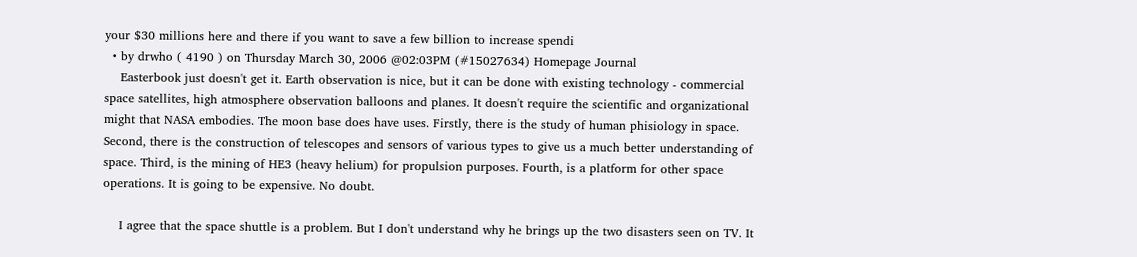your $30 millions here and there if you want to save a few billion to increase spendi
  • by drwho ( 4190 ) on Thursday March 30, 2006 @02:03PM (#15027634) Homepage Journal
    Easterbook just doesn't get it. Earth observation is nice, but it can be done with existing technology - commercial space satellites, high atmosphere observation balloons and planes. It doesn't require the scientific and organizational might that NASA embodies. The moon base does have uses. Firstly, there is the study of human phisiology in space. Second, there is the construction of telescopes and sensors of various types to give us a much better understanding of space. Third, is the mining of HE3 (heavy helium) for propulsion purposes. Fourth, is a platform for other space operations. It is going to be expensive. No doubt.

    I agree that the space shuttle is a problem. But I don't understand why he brings up the two disasters seen on TV. It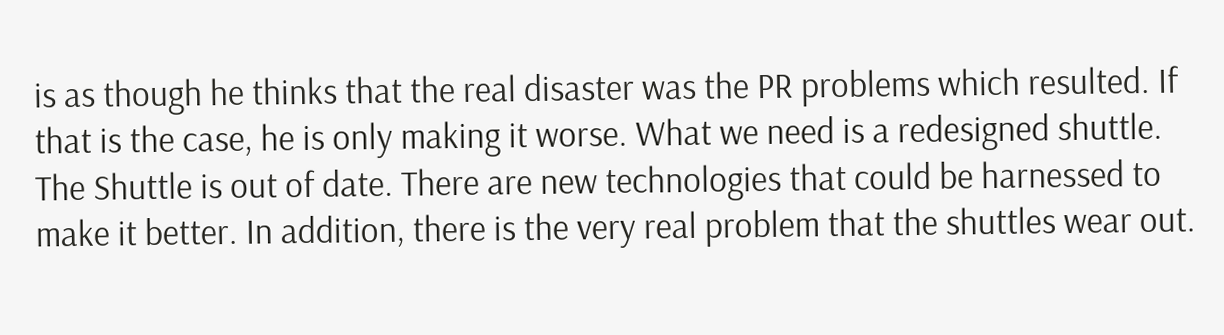is as though he thinks that the real disaster was the PR problems which resulted. If that is the case, he is only making it worse. What we need is a redesigned shuttle. The Shuttle is out of date. There are new technologies that could be harnessed to make it better. In addition, there is the very real problem that the shuttles wear out.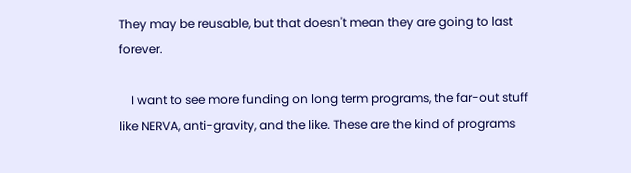They may be reusable, but that doesn't mean they are going to last forever.

    I want to see more funding on long term programs, the far-out stuff like NERVA, anti-gravity, and the like. These are the kind of programs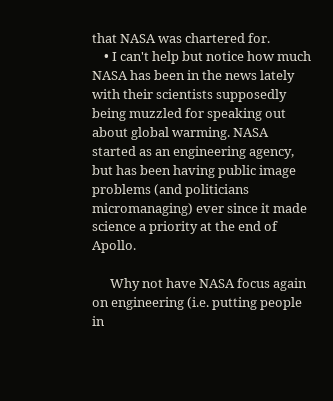that NASA was chartered for.
    • I can't help but notice how much NASA has been in the news lately with their scientists supposedly being muzzled for speaking out about global warming. NASA started as an engineering agency, but has been having public image problems (and politicians micromanaging) ever since it made science a priority at the end of Apollo.

      Why not have NASA focus again on engineering (i.e. putting people in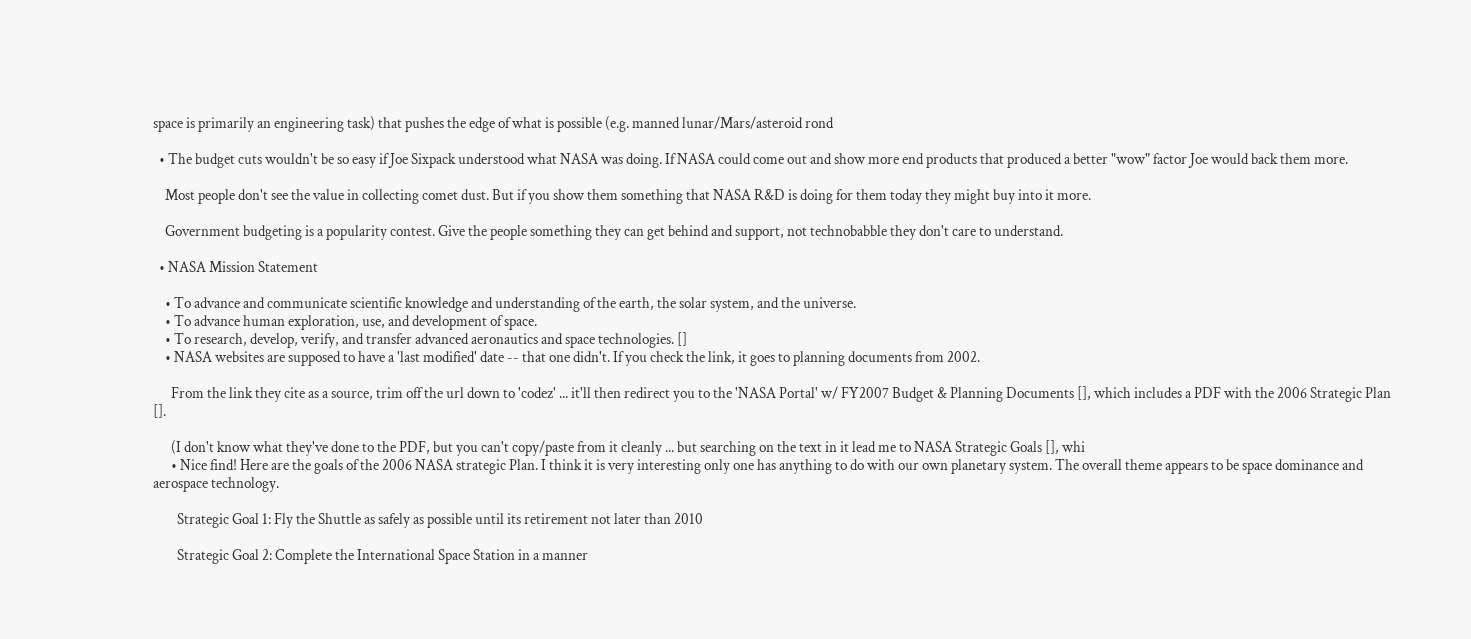space is primarily an engineering task) that pushes the edge of what is possible (e.g. manned lunar/Mars/asteroid rond

  • The budget cuts wouldn't be so easy if Joe Sixpack understood what NASA was doing. If NASA could come out and show more end products that produced a better "wow" factor Joe would back them more.

    Most people don't see the value in collecting comet dust. But if you show them something that NASA R&D is doing for them today they might buy into it more.

    Government budgeting is a popularity contest. Give the people something they can get behind and support, not technobabble they don't care to understand.

  • NASA Mission Statement

    • To advance and communicate scientific knowledge and understanding of the earth, the solar system, and the universe.
    • To advance human exploration, use, and development of space.
    • To research, develop, verify, and transfer advanced aeronautics and space technologies. []
    • NASA websites are supposed to have a 'last modified' date -- that one didn't. If you check the link, it goes to planning documents from 2002.

      From the link they cite as a source, trim off the url down to 'codez' ... it'll then redirect you to the 'NASA Portal' w/ FY2007 Budget & Planning Documents [], which includes a PDF with the 2006 Strategic Plan [].

      (I don't know what they've done to the PDF, but you can't copy/paste from it cleanly ... but searching on the text in it lead me to NASA Strategic Goals [], whi
      • Nice find! Here are the goals of the 2006 NASA strategic Plan. I think it is very interesting only one has anything to do with our own planetary system. The overall theme appears to be space dominance and aerospace technology.

        Strategic Goal 1: Fly the Shuttle as safely as possible until its retirement not later than 2010

        Strategic Goal 2: Complete the International Space Station in a manner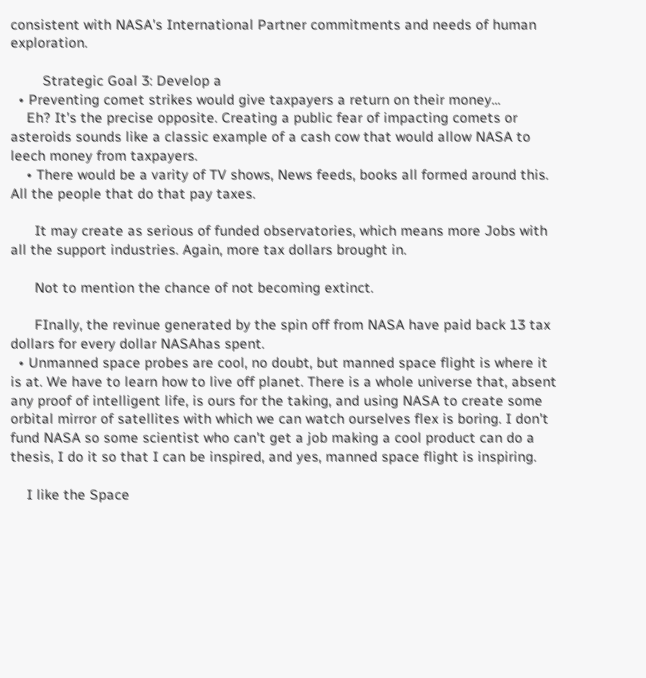consistent with NASA's International Partner commitments and needs of human exploration.

        Strategic Goal 3: Develop a
  • Preventing comet strikes would give taxpayers a return on their money...
    Eh? It's the precise opposite. Creating a public fear of impacting comets or asteroids sounds like a classic example of a cash cow that would allow NASA to leech money from taxpayers.
    • There would be a varity of TV shows, News feeds, books all formed around this. All the people that do that pay taxes.

      It may create as serious of funded observatories, which means more Jobs with all the support industries. Again, more tax dollars brought in.

      Not to mention the chance of not becoming extinct.

      FInally, the revinue generated by the spin off from NASA have paid back 13 tax dollars for every dollar NASAhas spent.
  • Unmanned space probes are cool, no doubt, but manned space flight is where it is at. We have to learn how to live off planet. There is a whole universe that, absent any proof of intelligent life, is ours for the taking, and using NASA to create some orbital mirror of satellites with which we can watch ourselves flex is boring. I don't fund NASA so some scientist who can't get a job making a cool product can do a thesis, I do it so that I can be inspired, and yes, manned space flight is inspiring.

    I like the Space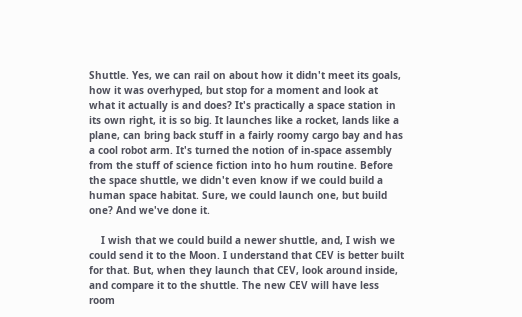Shuttle. Yes, we can rail on about how it didn't meet its goals, how it was overhyped, but stop for a moment and look at what it actually is and does? It's practically a space station in its own right, it is so big. It launches like a rocket, lands like a plane, can bring back stuff in a fairly roomy cargo bay and has a cool robot arm. It's turned the notion of in-space assembly from the stuff of science fiction into ho hum routine. Before the space shuttle, we didn't even know if we could build a human space habitat. Sure, we could launch one, but build one? And we've done it.

    I wish that we could build a newer shuttle, and, I wish we could send it to the Moon. I understand that CEV is better built for that. But, when they launch that CEV, look around inside, and compare it to the shuttle. The new CEV will have less room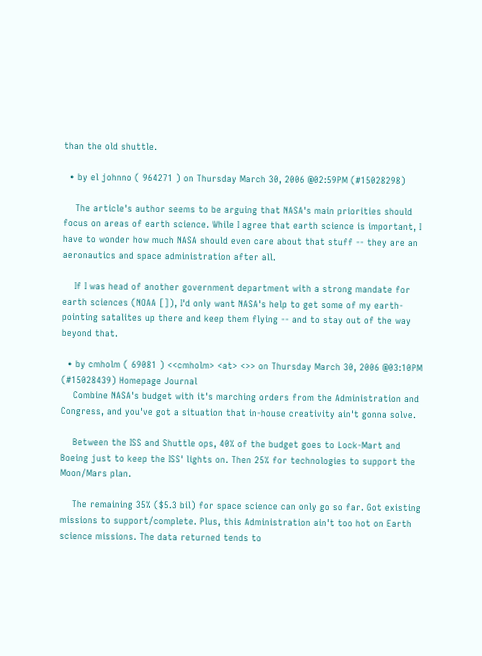than the old shuttle.

  • by el johnno ( 964271 ) on Thursday March 30, 2006 @02:59PM (#15028298)

    The article's author seems to be arguing that NASA's main priorities should focus on areas of earth science. While I agree that earth science is important, I have to wonder how much NASA should even care about that stuff -- they are an aeronautics and space administration after all.

    If I was head of another government department with a strong mandate for earth sciences (NOAA []), I'd only want NASA's help to get some of my earth-pointing satalites up there and keep them flying -- and to stay out of the way beyond that.

  • by cmholm ( 69081 ) <<cmholm> <at> <>> on Thursday March 30, 2006 @03:10PM (#15028439) Homepage Journal
    Combine NASA's budget with it's marching orders from the Administration and Congress, and you've got a situation that in-house creativity ain't gonna solve.

    Between the ISS and Shuttle ops, 40% of the budget goes to Lock-Mart and Boeing just to keep the ISS' lights on. Then 25% for technologies to support the Moon/Mars plan.

    The remaining 35% ($5.3 bil) for space science can only go so far. Got existing missions to support/complete. Plus, this Administration ain't too hot on Earth science missions. The data returned tends to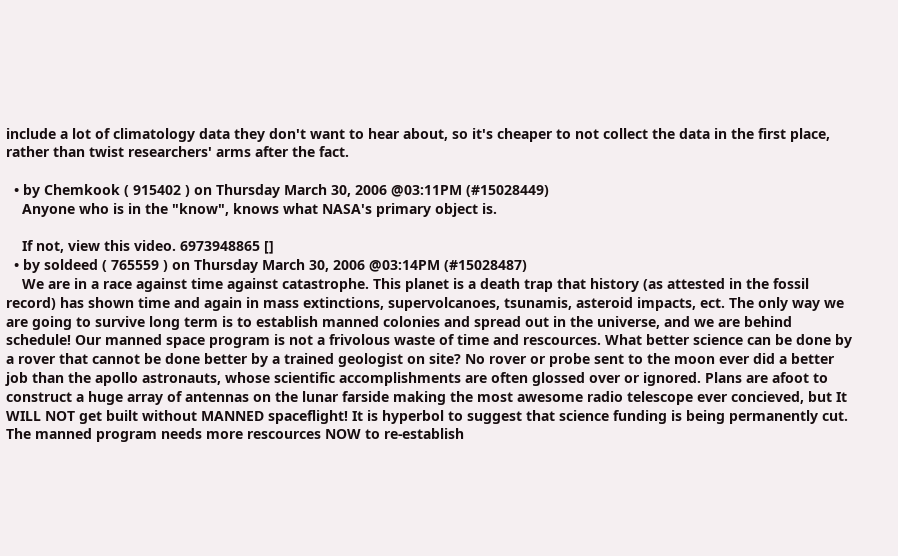include a lot of climatology data they don't want to hear about, so it's cheaper to not collect the data in the first place, rather than twist researchers' arms after the fact.

  • by Chemkook ( 915402 ) on Thursday March 30, 2006 @03:11PM (#15028449)
    Anyone who is in the "know", knows what NASA's primary object is.

    If not, view this video. 6973948865 []
  • by soldeed ( 765559 ) on Thursday March 30, 2006 @03:14PM (#15028487)
    We are in a race against time against catastrophe. This planet is a death trap that history (as attested in the fossil record) has shown time and again in mass extinctions, supervolcanoes, tsunamis, asteroid impacts, ect. The only way we are going to survive long term is to establish manned colonies and spread out in the universe, and we are behind schedule! Our manned space program is not a frivolous waste of time and rescources. What better science can be done by a rover that cannot be done better by a trained geologist on site? No rover or probe sent to the moon ever did a better job than the apollo astronauts, whose scientific accomplishments are often glossed over or ignored. Plans are afoot to construct a huge array of antennas on the lunar farside making the most awesome radio telescope ever concieved, but It WILL NOT get built without MANNED spaceflight! It is hyperbol to suggest that science funding is being permanently cut. The manned program needs more rescources NOW to re-establish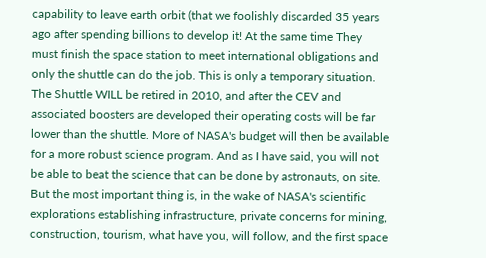capability to leave earth orbit (that we foolishly discarded 35 years ago after spending billions to develop it! At the same time They must finish the space station to meet international obligations and only the shuttle can do the job. This is only a temporary situation. The Shuttle WILL be retired in 2010, and after the CEV and associated boosters are developed their operating costs will be far lower than the shuttle. More of NASA's budget will then be available for a more robust science program. And as I have said, you will not be able to beat the science that can be done by astronauts, on site. But the most important thing is, in the wake of NASA's scientific explorations establishing infrastructure, private concerns for mining, construction, tourism, what have you, will follow, and the first space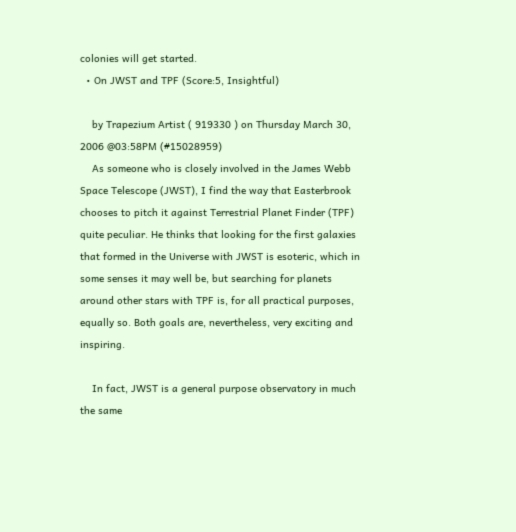colonies will get started.
  • On JWST and TPF (Score:5, Insightful)

    by Trapezium Artist ( 919330 ) on Thursday March 30, 2006 @03:58PM (#15028959)
    As someone who is closely involved in the James Webb Space Telescope (JWST), I find the way that Easterbrook chooses to pitch it against Terrestrial Planet Finder (TPF) quite peculiar. He thinks that looking for the first galaxies that formed in the Universe with JWST is esoteric, which in some senses it may well be, but searching for planets around other stars with TPF is, for all practical purposes, equally so. Both goals are, nevertheless, very exciting and inspiring.

    In fact, JWST is a general purpose observatory in much the same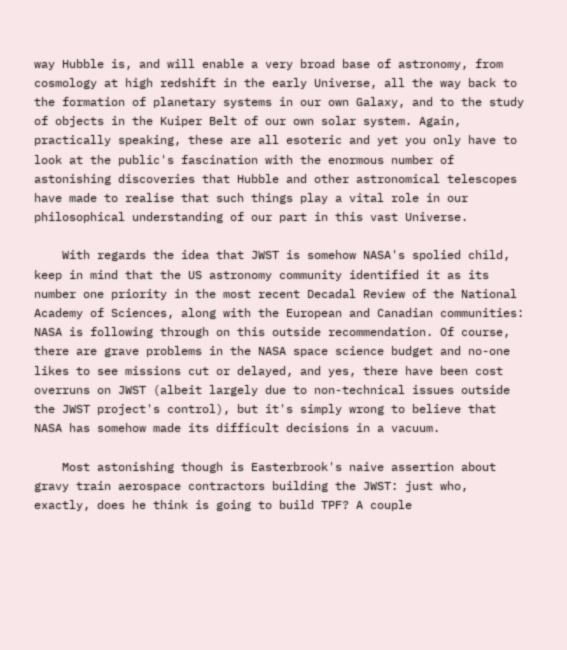way Hubble is, and will enable a very broad base of astronomy, from cosmology at high redshift in the early Universe, all the way back to the formation of planetary systems in our own Galaxy, and to the study of objects in the Kuiper Belt of our own solar system. Again, practically speaking, these are all esoteric and yet you only have to look at the public's fascination with the enormous number of astonishing discoveries that Hubble and other astronomical telescopes have made to realise that such things play a vital role in our philosophical understanding of our part in this vast Universe.

    With regards the idea that JWST is somehow NASA's spolied child, keep in mind that the US astronomy community identified it as its number one priority in the most recent Decadal Review of the National Academy of Sciences, along with the European and Canadian communities: NASA is following through on this outside recommendation. Of course, there are grave problems in the NASA space science budget and no-one likes to see missions cut or delayed, and yes, there have been cost overruns on JWST (albeit largely due to non-technical issues outside the JWST project's control), but it's simply wrong to believe that NASA has somehow made its difficult decisions in a vacuum.

    Most astonishing though is Easterbrook's naive assertion about gravy train aerospace contractors building the JWST: just who, exactly, does he think is going to build TPF? A couple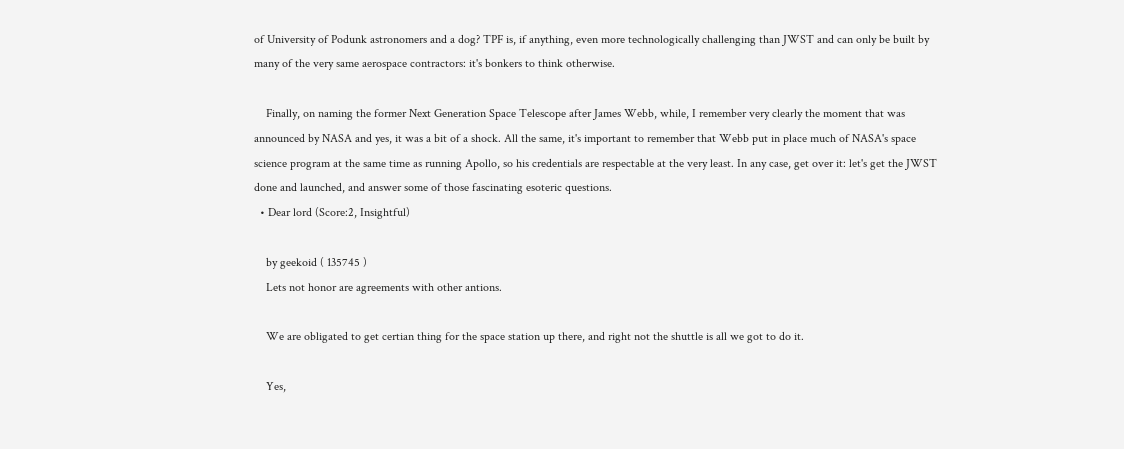of University of Podunk astronomers and a dog? TPF is, if anything, even more technologically challenging than JWST and can only be built by many of the very same aerospace contractors: it's bonkers to think otherwise.

    Finally, on naming the former Next Generation Space Telescope after James Webb, while, I remember very clearly the moment that was announced by NASA and yes, it was a bit of a shock. All the same, it's important to remember that Webb put in place much of NASA's space science program at the same time as running Apollo, so his credentials are respectable at the very least. In any case, get over it: let's get the JWST done and launched, and answer some of those fascinating esoteric questions.
  • Dear lord (Score:2, Insightful)

    by geekoid ( 135745 )
    Lets not honor are agreements with other antions.

    We are obligated to get certian thing for the space station up there, and right not the shuttle is all we got to do it.

    Yes,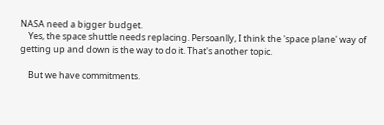NASA need a bigger budget.
    Yes, the space shuttle needs replacing. Persoanlly, I think the 'space plane' way of getting up and down is the way to do it. That's another topic.

    But we have commitments.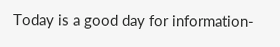Today is a good day for information-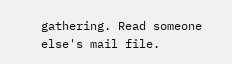gathering. Read someone else's mail file.